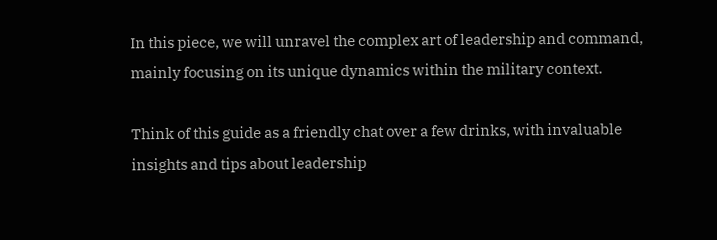In this piece, we will unravel the complex art of leadership and command, mainly focusing on its unique dynamics within the military context.

Think of this guide as a friendly chat over a few drinks, with invaluable insights and tips about leadership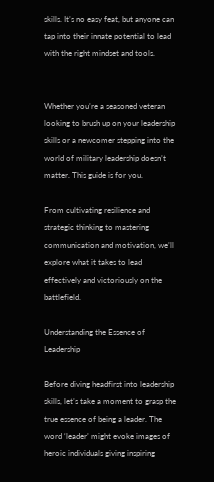skills. It’s no easy feat, but anyone can tap into their innate potential to lead with the right mindset and tools.


Whether you’re a seasoned veteran looking to brush up on your leadership skills or a newcomer stepping into the world of military leadership doesn’t matter. This guide is for you.

From cultivating resilience and strategic thinking to mastering communication and motivation, we’ll explore what it takes to lead effectively and victoriously on the battlefield.

Understanding the Essence of Leadership

Before diving headfirst into leadership skills, let’s take a moment to grasp the true essence of being a leader. The word ‘leader’ might evoke images of heroic individuals giving inspiring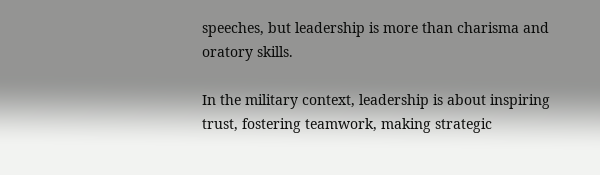speeches, but leadership is more than charisma and oratory skills.

In the military context, leadership is about inspiring trust, fostering teamwork, making strategic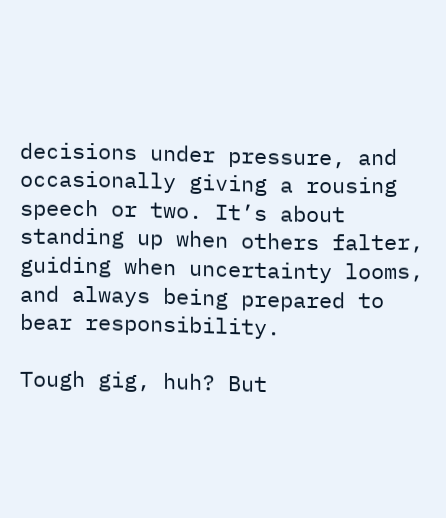decisions under pressure, and occasionally giving a rousing speech or two. It’s about standing up when others falter, guiding when uncertainty looms, and always being prepared to bear responsibility.

Tough gig, huh? But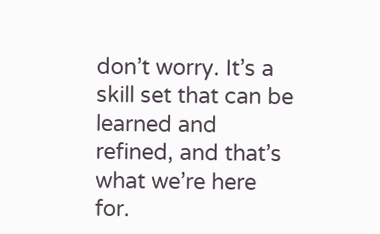don’t worry. It’s a skill set that can be learned and refined, and that’s what we’re here for.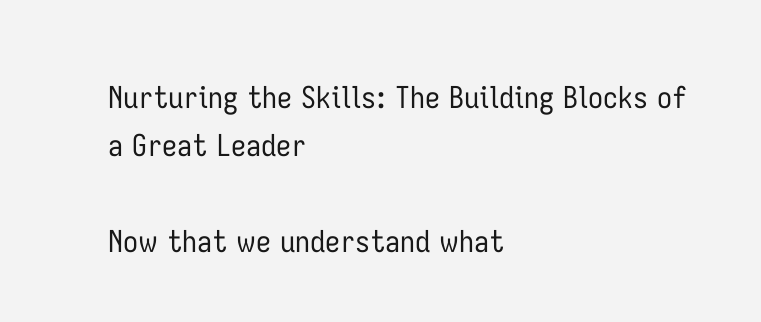Nurturing the Skills: The Building Blocks of a Great Leader

Now that we understand what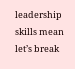leadership skills mean let’s break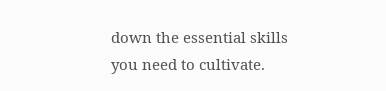down the essential skills you need to cultivate.